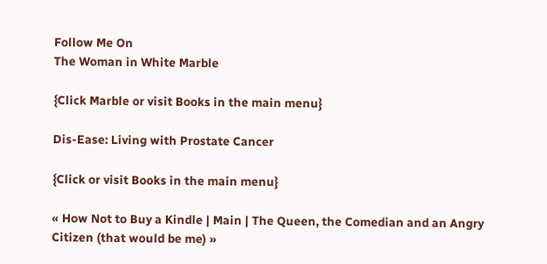Follow Me On
The Woman in White Marble

{Click Marble or visit Books in the main menu}

Dis-Ease: Living with Prostate Cancer

{Click or visit Books in the main menu}

« How Not to Buy a Kindle | Main | The Queen, the Comedian and an Angry Citizen (that would be me) »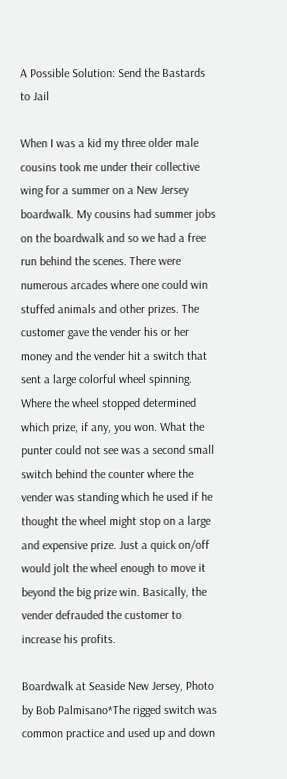A Possible Solution: Send the Bastards to Jail

When I was a kid my three older male cousins took me under their collective wing for a summer on a New Jersey boardwalk. My cousins had summer jobs on the boardwalk and so we had a free run behind the scenes. There were numerous arcades where one could win stuffed animals and other prizes. The customer gave the vender his or her money and the vender hit a switch that sent a large colorful wheel spinning. Where the wheel stopped determined which prize, if any, you won. What the punter could not see was a second small switch behind the counter where the vender was standing which he used if he thought the wheel might stop on a large and expensive prize. Just a quick on/off would jolt the wheel enough to move it beyond the big prize win. Basically, the vender defrauded the customer to increase his profits.

Boardwalk at Seaside New Jersey, Photo by Bob Palmisano*The rigged switch was common practice and used up and down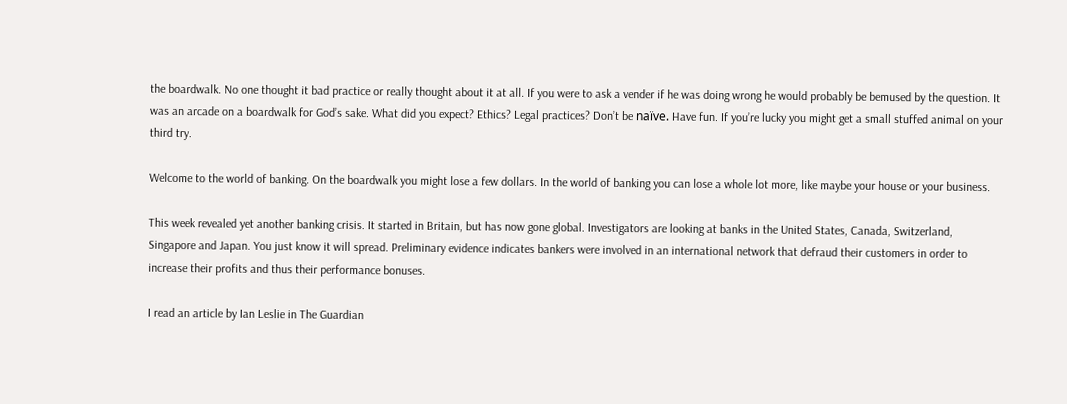the boardwalk. No one thought it bad practice or really thought about it at all. If you were to ask a vender if he was doing wrong he would probably be bemused by the question. It was an arcade on a boardwalk for God’s sake. What did you expect? Ethics? Legal practices? Don’t be naïve. Have fun. If you’re lucky you might get a small stuffed animal on your third try.

Welcome to the world of banking. On the boardwalk you might lose a few dollars. In the world of banking you can lose a whole lot more, like maybe your house or your business.

This week revealed yet another banking crisis. It started in Britain, but has now gone global. Investigators are looking at banks in the United States, Canada, Switzerland, Singapore and Japan. You just know it will spread. Preliminary evidence indicates bankers were involved in an international network that defraud their customers in order to increase their profits and thus their performance bonuses.

I read an article by Ian Leslie in The Guardian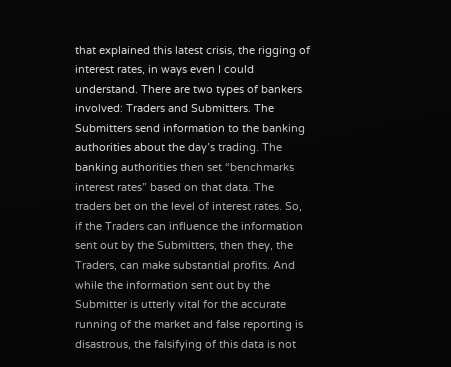that explained this latest crisis, the rigging of interest rates, in ways even I could understand. There are two types of bankers involved: Traders and Submitters. The Submitters send information to the banking authorities about the day’s trading. The banking authorities then set “benchmarks interest rates” based on that data. The traders bet on the level of interest rates. So, if the Traders can influence the information sent out by the Submitters, then they, the Traders, can make substantial profits. And while the information sent out by the Submitter is utterly vital for the accurate running of the market and false reporting is disastrous, the falsifying of this data is not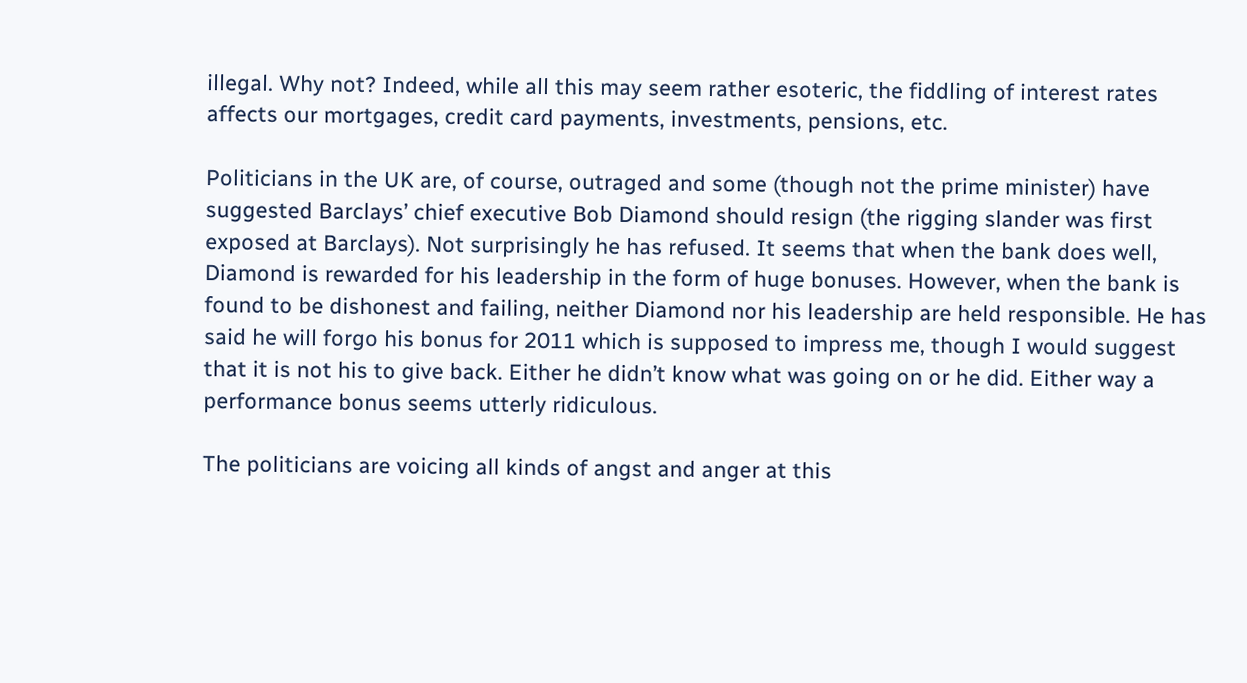illegal. Why not? Indeed, while all this may seem rather esoteric, the fiddling of interest rates affects our mortgages, credit card payments, investments, pensions, etc.

Politicians in the UK are, of course, outraged and some (though not the prime minister) have suggested Barclays’ chief executive Bob Diamond should resign (the rigging slander was first exposed at Barclays). Not surprisingly he has refused. It seems that when the bank does well, Diamond is rewarded for his leadership in the form of huge bonuses. However, when the bank is found to be dishonest and failing, neither Diamond nor his leadership are held responsible. He has said he will forgo his bonus for 2011 which is supposed to impress me, though I would suggest that it is not his to give back. Either he didn’t know what was going on or he did. Either way a performance bonus seems utterly ridiculous.

The politicians are voicing all kinds of angst and anger at this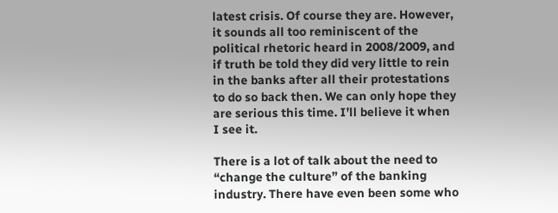latest crisis. Of course they are. However, it sounds all too reminiscent of the political rhetoric heard in 2008/2009, and if truth be told they did very little to rein in the banks after all their protestations to do so back then. We can only hope they are serious this time. I’ll believe it when I see it.

There is a lot of talk about the need to “change the culture” of the banking industry. There have even been some who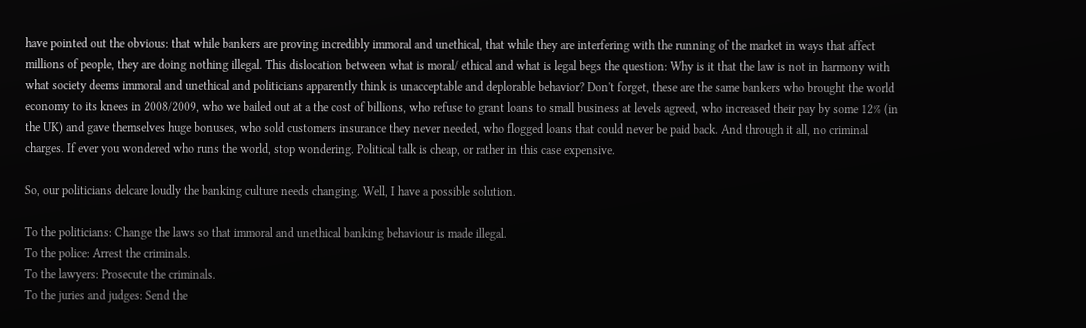have pointed out the obvious: that while bankers are proving incredibly immoral and unethical, that while they are interfering with the running of the market in ways that affect millions of people, they are doing nothing illegal. This dislocation between what is moral/ ethical and what is legal begs the question: Why is it that the law is not in harmony with what society deems immoral and unethical and politicians apparently think is unacceptable and deplorable behavior? Don't forget, these are the same bankers who brought the world economy to its knees in 2008/2009, who we bailed out at a the cost of billions, who refuse to grant loans to small business at levels agreed, who increased their pay by some 12% (in the UK) and gave themselves huge bonuses, who sold customers insurance they never needed, who flogged loans that could never be paid back. And through it all, no criminal charges. If ever you wondered who runs the world, stop wondering. Political talk is cheap, or rather in this case expensive.

So, our politicians delcare loudly the banking culture needs changing. Well, I have a possible solution.

To the politicians: Change the laws so that immoral and unethical banking behaviour is made illegal.
To the police: Arrest the criminals.
To the lawyers: Prosecute the criminals.
To the juries and judges: Send the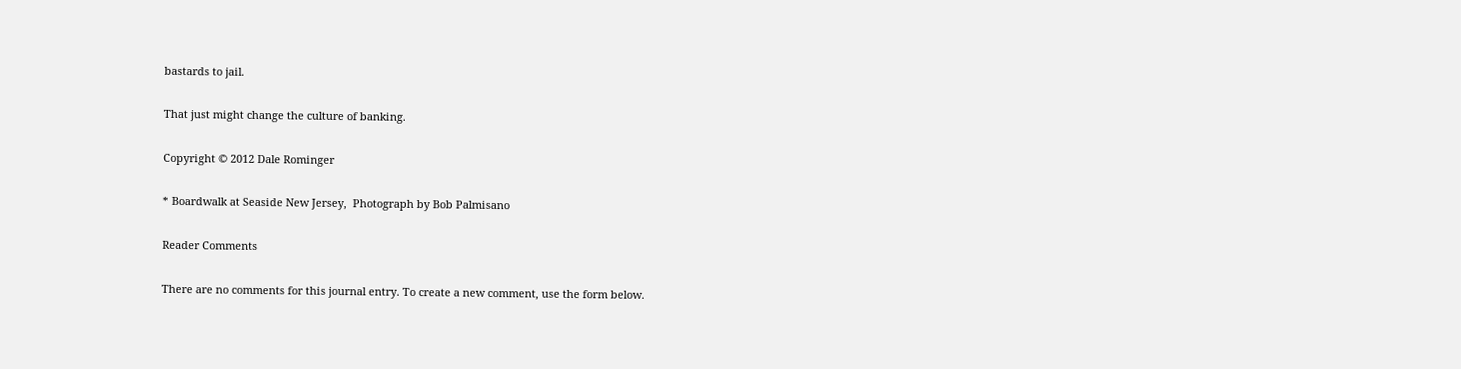bastards to jail.

That just might change the culture of banking.

Copyright © 2012 Dale Rominger

* Boardwalk at Seaside New Jersey,  Photograph by Bob Palmisano

Reader Comments

There are no comments for this journal entry. To create a new comment, use the form below.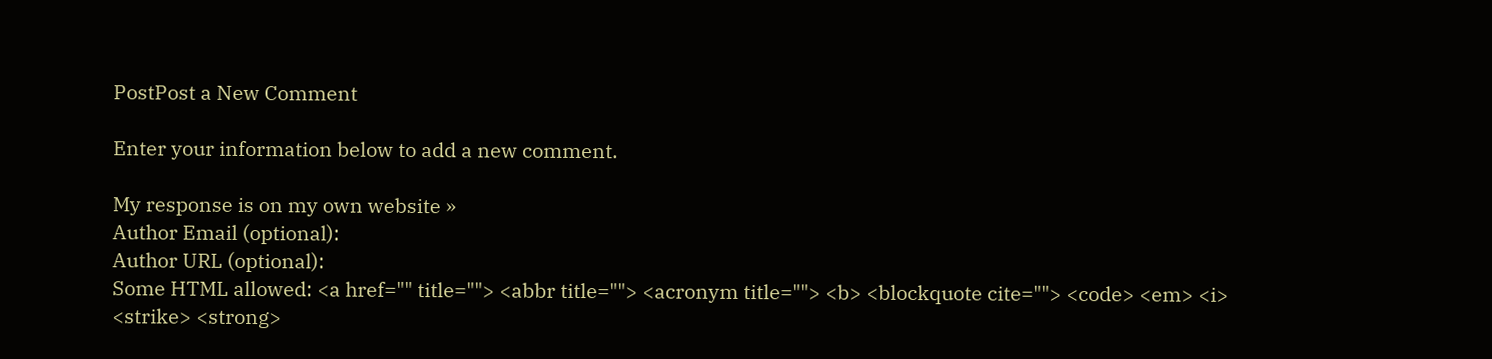PostPost a New Comment

Enter your information below to add a new comment.

My response is on my own website »
Author Email (optional):
Author URL (optional):
Some HTML allowed: <a href="" title=""> <abbr title=""> <acronym title=""> <b> <blockquote cite=""> <code> <em> <i> <strike> <strong>